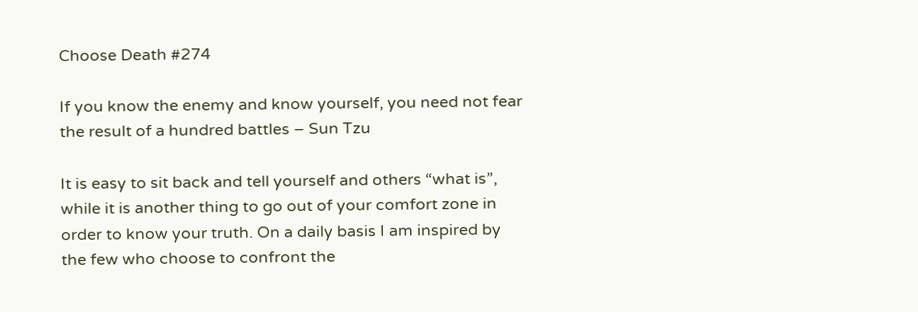Choose Death #274

If you know the enemy and know yourself, you need not fear the result of a hundred battles – Sun Tzu

It is easy to sit back and tell yourself and others “what is”, while it is another thing to go out of your comfort zone in order to know your truth. On a daily basis I am inspired by the few who choose to confront the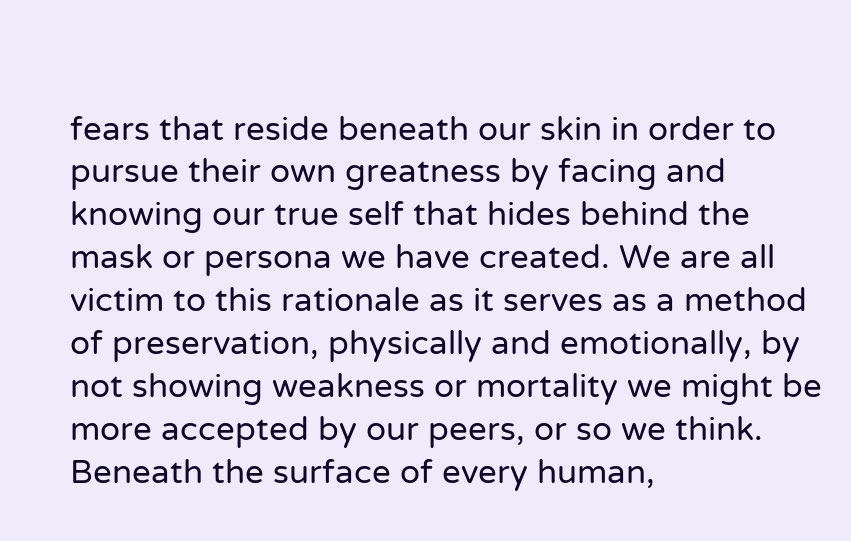fears that reside beneath our skin in order to pursue their own greatness by facing and knowing our true self that hides behind the mask or persona we have created. We are all victim to this rationale as it serves as a method of preservation, physically and emotionally, by not showing weakness or mortality we might be more accepted by our peers, or so we think. Beneath the surface of every human,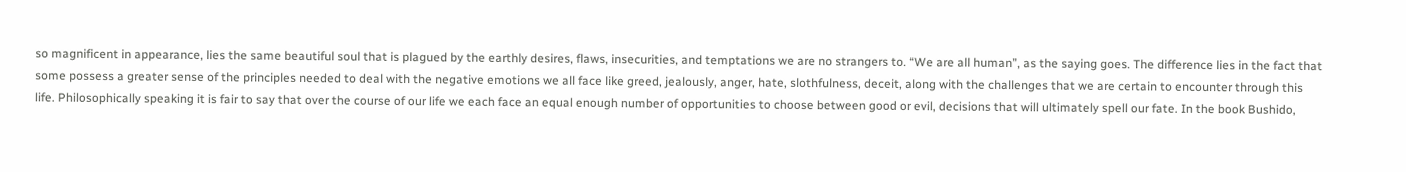so magnificent in appearance, lies the same beautiful soul that is plagued by the earthly desires, flaws, insecurities, and temptations we are no strangers to. “We are all human”, as the saying goes. The difference lies in the fact that some possess a greater sense of the principles needed to deal with the negative emotions we all face like greed, jealously, anger, hate, slothfulness, deceit, along with the challenges that we are certain to encounter through this life. Philosophically speaking it is fair to say that over the course of our life we each face an equal enough number of opportunities to choose between good or evil, decisions that will ultimately spell our fate. In the book Bushido,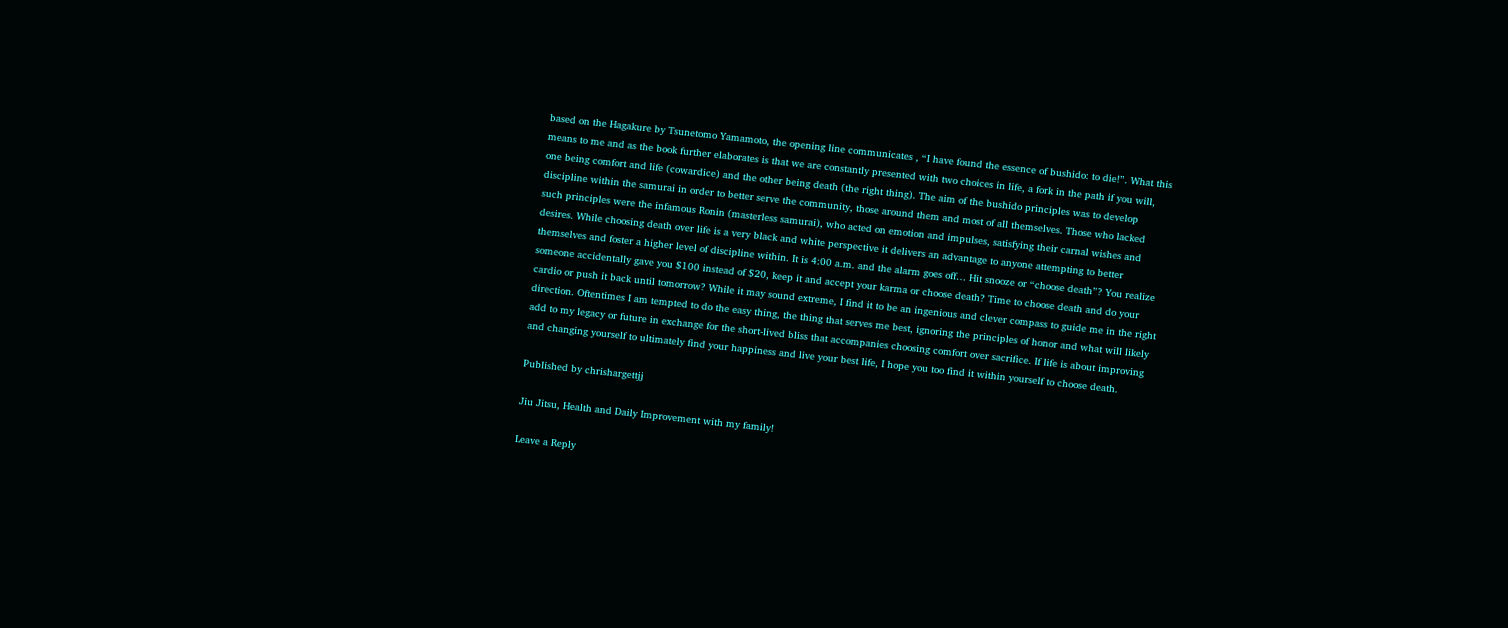based on the Hagakure by Tsunetomo Yamamoto, the opening line communicates , “I have found the essence of bushido: to die!”. What this means to me and as the book further elaborates is that we are constantly presented with two choices in life, a fork in the path if you will, one being comfort and life (cowardice) and the other being death (the right thing). The aim of the bushido principles was to develop discipline within the samurai in order to better serve the community, those around them and most of all themselves. Those who lacked such principles were the infamous Ronin (masterless samurai), who acted on emotion and impulses, satisfying their carnal wishes and desires. While choosing death over life is a very black and white perspective it delivers an advantage to anyone attempting to better themselves and foster a higher level of discipline within. It is 4:00 a.m. and the alarm goes off… Hit snooze or “choose death”? You realize someone accidentally gave you $100 instead of $20, keep it and accept your karma or choose death? Time to choose death and do your cardio or push it back until tomorrow? While it may sound extreme, I find it to be an ingenious and clever compass to guide me in the right direction. Oftentimes I am tempted to do the easy thing, the thing that serves me best, ignoring the principles of honor and what will likely add to my legacy or future in exchange for the short-lived bliss that accompanies choosing comfort over sacrifice. If life is about improving and changing yourself to ultimately find your happiness and live your best life, I hope you too find it within yourself to choose death.

Published by chrishargettjj

Jiu Jitsu, Health and Daily Improvement with my family!

Leave a Reply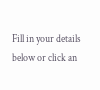Fill in your details below or click an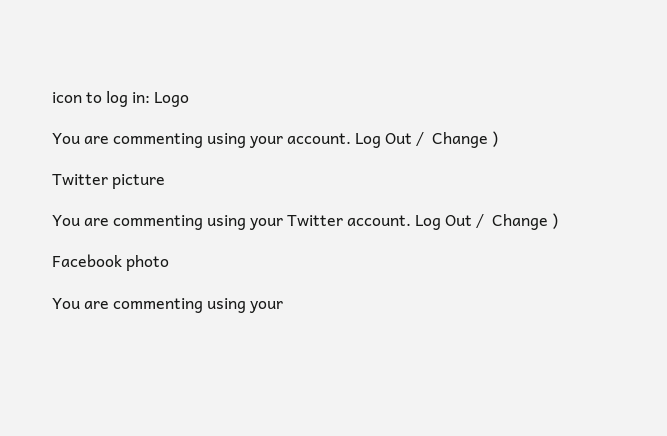icon to log in: Logo

You are commenting using your account. Log Out /  Change )

Twitter picture

You are commenting using your Twitter account. Log Out /  Change )

Facebook photo

You are commenting using your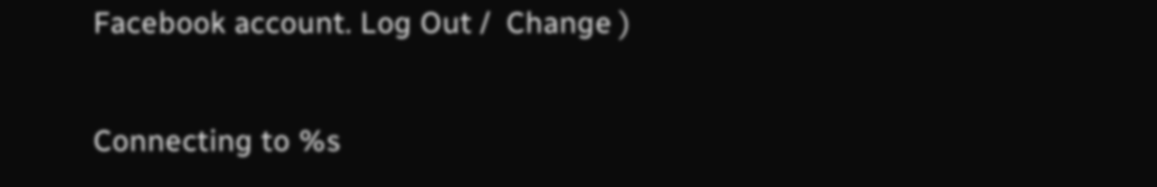Facebook account. Log Out /  Change )

Connecting to %s